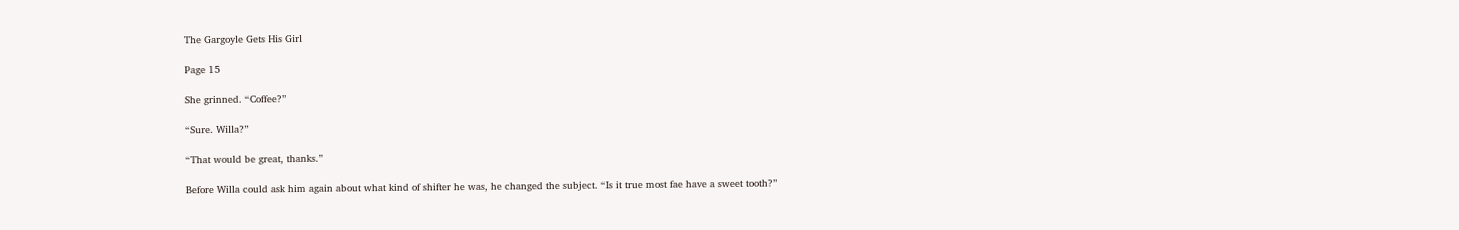The Gargoyle Gets His Girl

Page 15

She grinned. “Coffee?”

“Sure. Willa?”

“That would be great, thanks.”

Before Willa could ask him again about what kind of shifter he was, he changed the subject. “Is it true most fae have a sweet tooth?”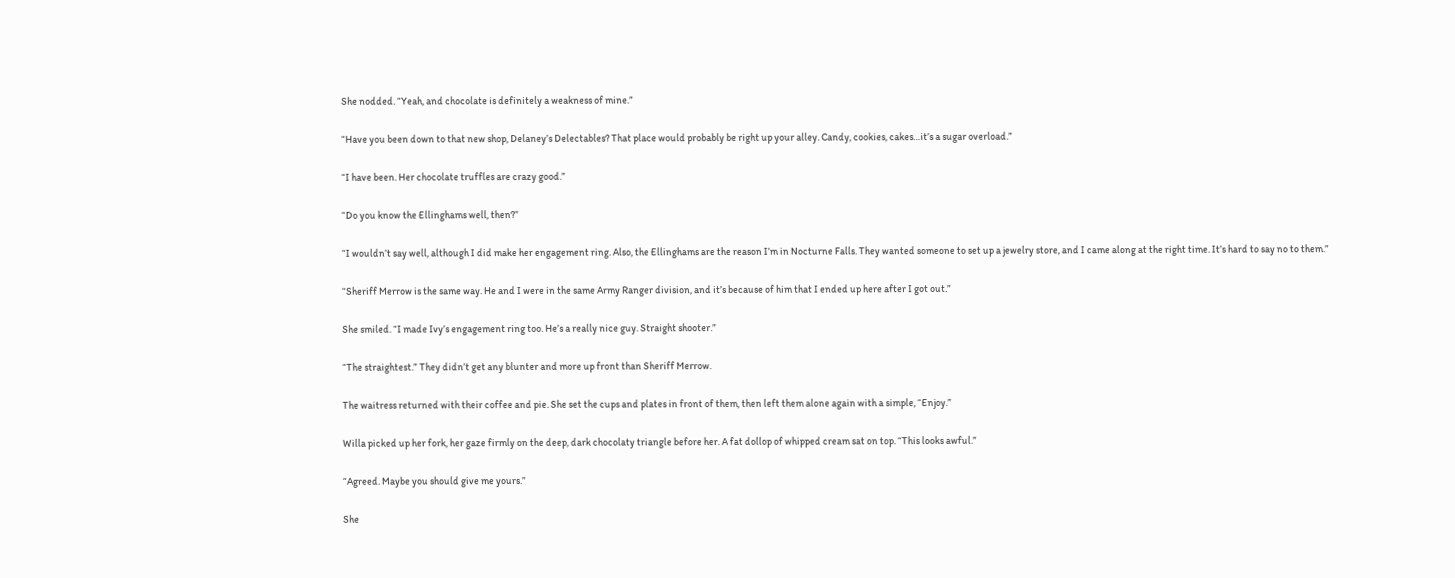She nodded. “Yeah, and chocolate is definitely a weakness of mine.”

“Have you been down to that new shop, Delaney’s Delectables? That place would probably be right up your alley. Candy, cookies, cakes…it’s a sugar overload.”

“I have been. Her chocolate truffles are crazy good.”

“Do you know the Ellinghams well, then?”

“I wouldn’t say well, although I did make her engagement ring. Also, the Ellinghams are the reason I’m in Nocturne Falls. They wanted someone to set up a jewelry store, and I came along at the right time. It’s hard to say no to them.”

“Sheriff Merrow is the same way. He and I were in the same Army Ranger division, and it’s because of him that I ended up here after I got out.”

She smiled. “I made Ivy’s engagement ring too. He’s a really nice guy. Straight shooter.”

“The straightest.” They didn’t get any blunter and more up front than Sheriff Merrow.

The waitress returned with their coffee and pie. She set the cups and plates in front of them, then left them alone again with a simple, “Enjoy.”

Willa picked up her fork, her gaze firmly on the deep, dark chocolaty triangle before her. A fat dollop of whipped cream sat on top. “This looks awful.”

“Agreed. Maybe you should give me yours.”

She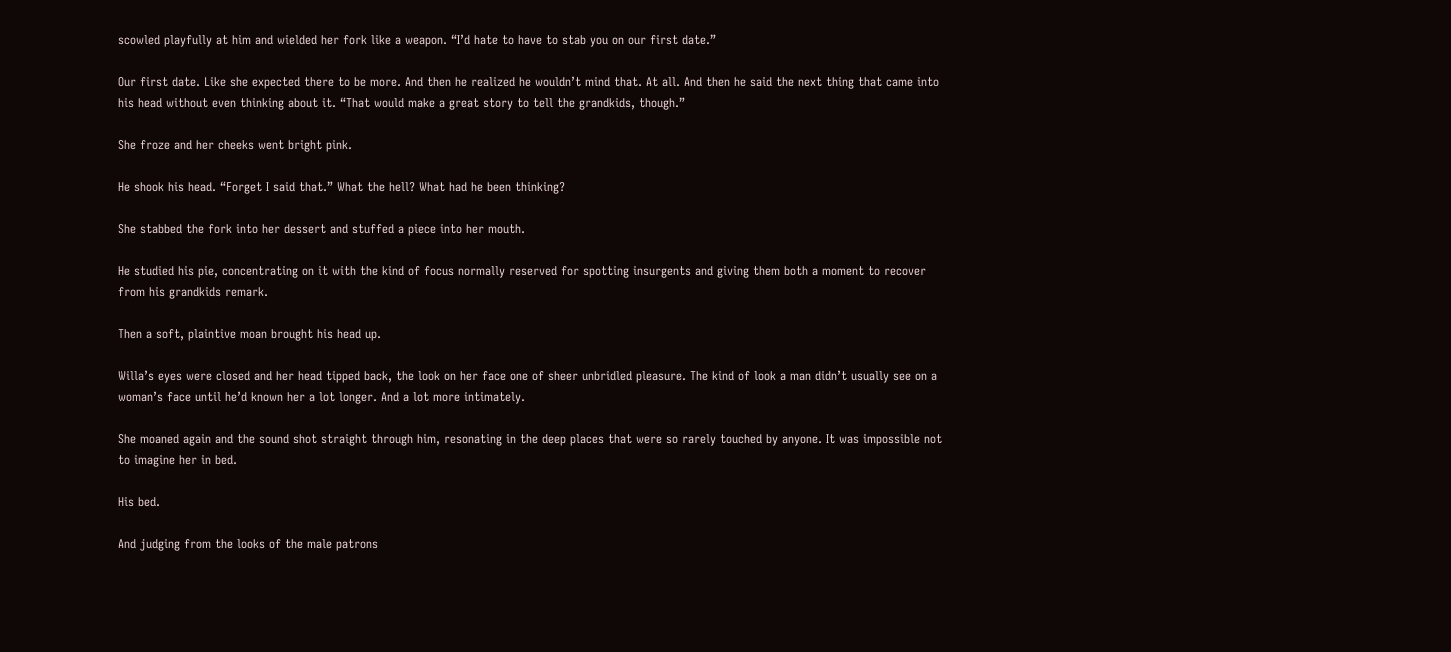scowled playfully at him and wielded her fork like a weapon. “I’d hate to have to stab you on our first date.”

Our first date. Like she expected there to be more. And then he realized he wouldn’t mind that. At all. And then he said the next thing that came into his head without even thinking about it. “That would make a great story to tell the grandkids, though.”

She froze and her cheeks went bright pink.

He shook his head. “Forget I said that.” What the hell? What had he been thinking?

She stabbed the fork into her dessert and stuffed a piece into her mouth.

He studied his pie, concentrating on it with the kind of focus normally reserved for spotting insurgents and giving them both a moment to recover from his grandkids remark.

Then a soft, plaintive moan brought his head up.

Willa’s eyes were closed and her head tipped back, the look on her face one of sheer unbridled pleasure. The kind of look a man didn’t usually see on a woman’s face until he’d known her a lot longer. And a lot more intimately.

She moaned again and the sound shot straight through him, resonating in the deep places that were so rarely touched by anyone. It was impossible not to imagine her in bed.

His bed.

And judging from the looks of the male patrons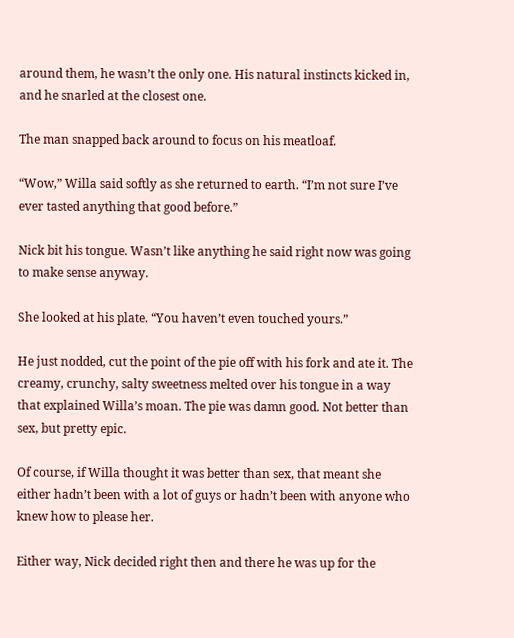around them, he wasn’t the only one. His natural instincts kicked in, and he snarled at the closest one.

The man snapped back around to focus on his meatloaf.

“Wow,” Willa said softly as she returned to earth. “I’m not sure I’ve ever tasted anything that good before.”

Nick bit his tongue. Wasn’t like anything he said right now was going to make sense anyway.

She looked at his plate. “You haven’t even touched yours.”

He just nodded, cut the point of the pie off with his fork and ate it. The creamy, crunchy, salty sweetness melted over his tongue in a way that explained Willa’s moan. The pie was damn good. Not better than sex, but pretty epic.

Of course, if Willa thought it was better than sex, that meant she either hadn’t been with a lot of guys or hadn’t been with anyone who knew how to please her.

Either way, Nick decided right then and there he was up for the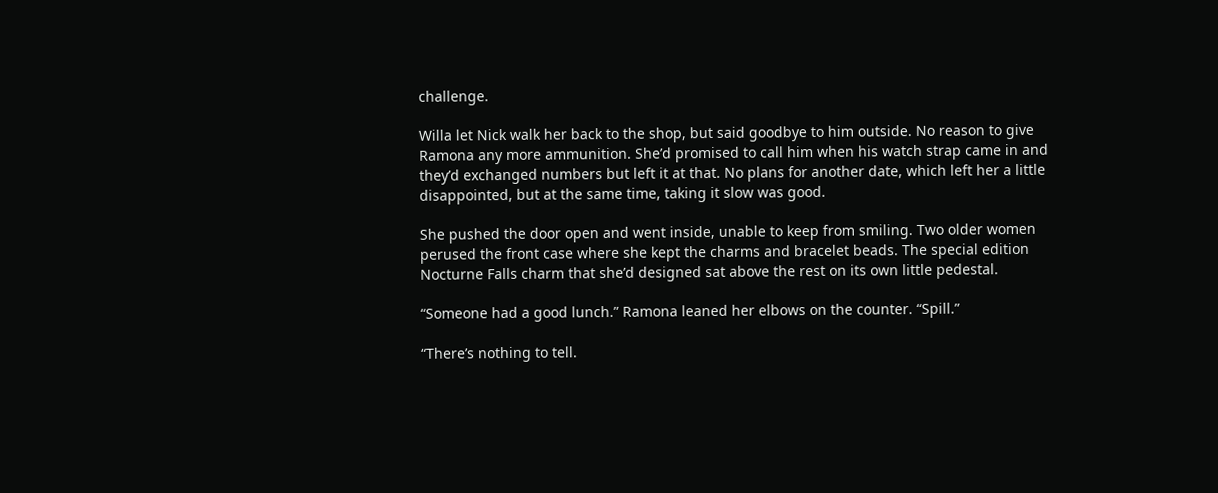challenge.

Willa let Nick walk her back to the shop, but said goodbye to him outside. No reason to give Ramona any more ammunition. She’d promised to call him when his watch strap came in and they’d exchanged numbers but left it at that. No plans for another date, which left her a little disappointed, but at the same time, taking it slow was good.

She pushed the door open and went inside, unable to keep from smiling. Two older women perused the front case where she kept the charms and bracelet beads. The special edition Nocturne Falls charm that she’d designed sat above the rest on its own little pedestal.

“Someone had a good lunch.” Ramona leaned her elbows on the counter. “Spill.”

“There’s nothing to tell.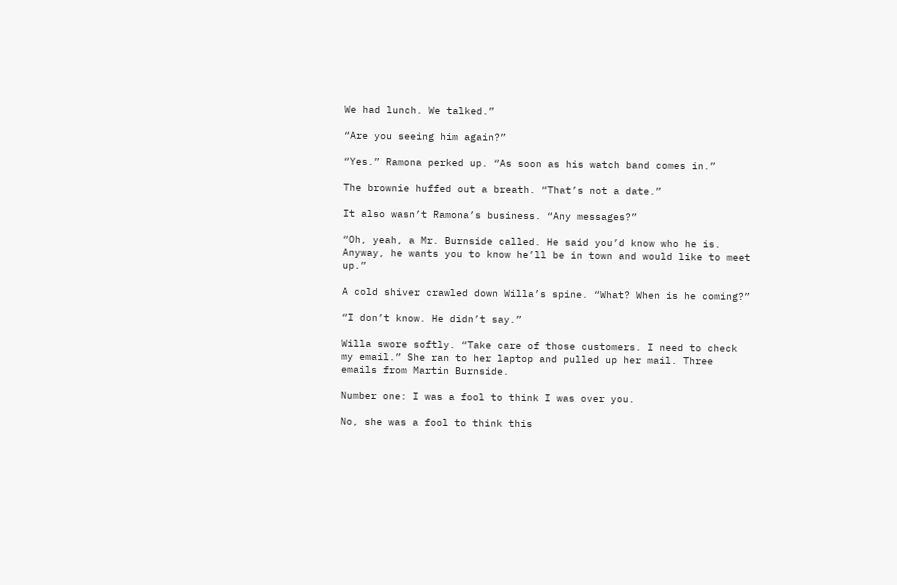We had lunch. We talked.”

“Are you seeing him again?”

“Yes.” Ramona perked up. “As soon as his watch band comes in.”

The brownie huffed out a breath. “That’s not a date.”

It also wasn’t Ramona’s business. “Any messages?”

“Oh, yeah, a Mr. Burnside called. He said you’d know who he is. Anyway, he wants you to know he’ll be in town and would like to meet up.”

A cold shiver crawled down Willa’s spine. “What? When is he coming?”

“I don’t know. He didn’t say.”

Willa swore softly. “Take care of those customers. I need to check my email.” She ran to her laptop and pulled up her mail. Three emails from Martin Burnside.

Number one: I was a fool to think I was over you.

No, she was a fool to think this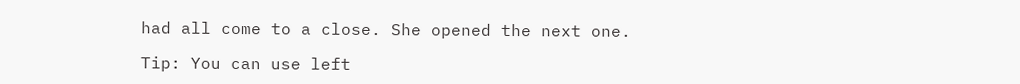had all come to a close. She opened the next one.

Tip: You can use left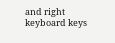and right keyboard keys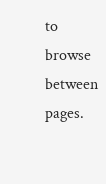to browse between pages.